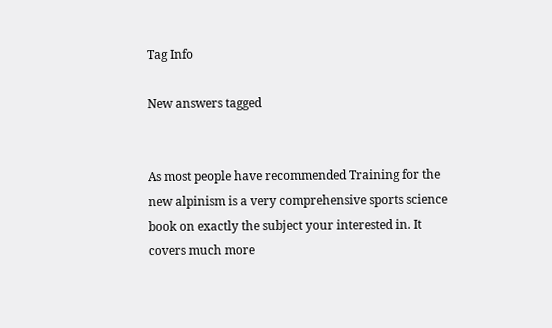Tag Info

New answers tagged


As most people have recommended Training for the new alpinism is a very comprehensive sports science book on exactly the subject your interested in. It covers much more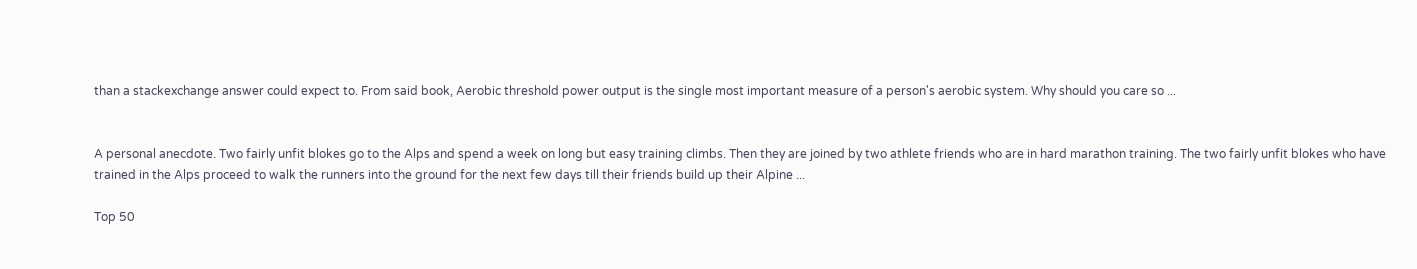than a stackexchange answer could expect to. From said book, Aerobic threshold power output is the single most important measure of a person's aerobic system. Why should you care so ...


A personal anecdote. Two fairly unfit blokes go to the Alps and spend a week on long but easy training climbs. Then they are joined by two athlete friends who are in hard marathon training. The two fairly unfit blokes who have trained in the Alps proceed to walk the runners into the ground for the next few days till their friends build up their Alpine ...

Top 50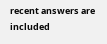recent answers are included